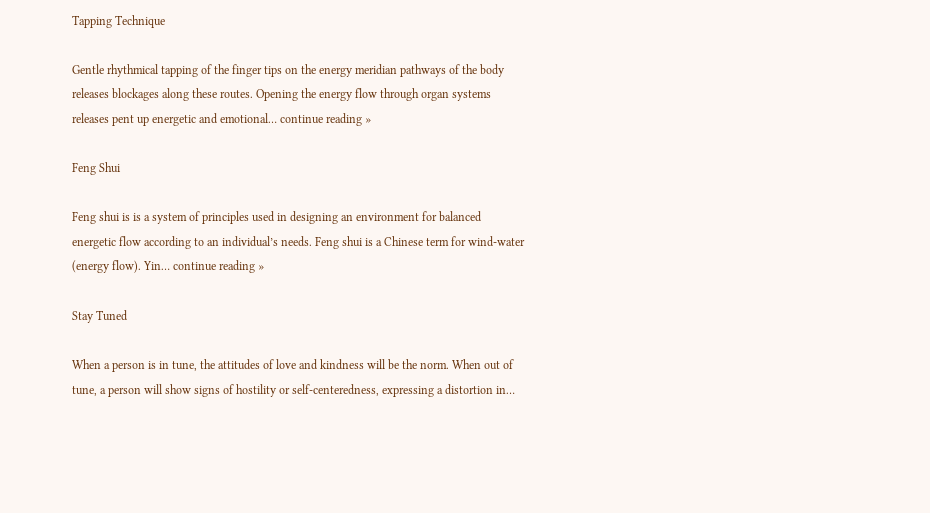Tapping Technique

Gentle rhythmical tapping of the finger tips on the energy meridian pathways of the body releases blockages along these routes. Opening the energy flow through organ systems releases pent up energetic and emotional… continue reading »

Feng Shui

Feng shui is is a system of principles used in designing an environment for balanced energetic flow according to an individual’s needs. Feng shui is a Chinese term for wind-water (energy flow). Yin… continue reading »

Stay Tuned

When a person is in tune, the attitudes of love and kindness will be the norm. When out of tune, a person will show signs of hostility or self-centeredness, expressing a distortion in…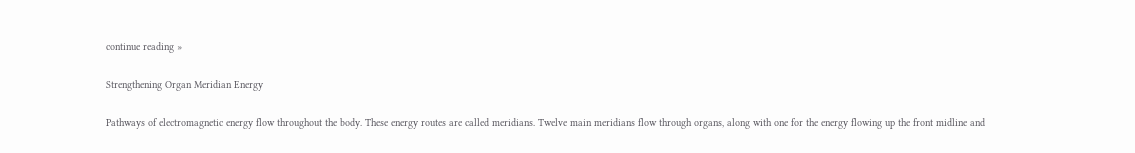continue reading »

Strengthening Organ Meridian Energy

Pathways of electromagnetic energy flow throughout the body. These energy routes are called meridians. Twelve main meridians flow through organs, along with one for the energy flowing up the front midline and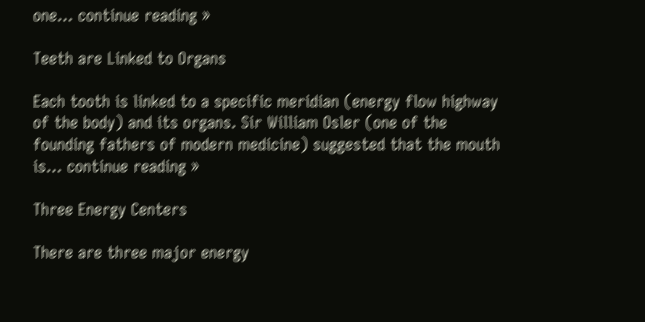one… continue reading »

Teeth are Linked to Organs

Each tooth is linked to a specific meridian (energy flow highway of the body) and its organs. Sir William Osler (one of the founding fathers of modern medicine) suggested that the mouth is… continue reading »

Three Energy Centers

There are three major energy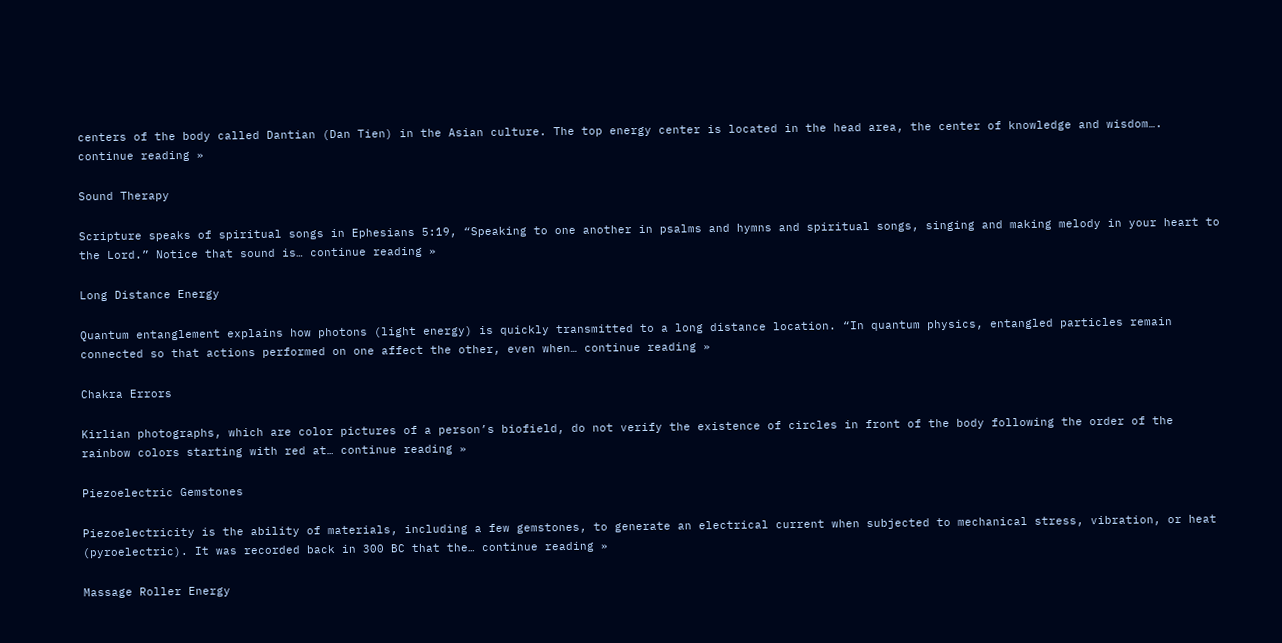centers of the body called Dantian (Dan Tien) in the Asian culture. The top energy center is located in the head area, the center of knowledge and wisdom…. continue reading »

Sound Therapy

Scripture speaks of spiritual songs in Ephesians 5:19, “Speaking to one another in psalms and hymns and spiritual songs, singing and making melody in your heart to the Lord.” Notice that sound is… continue reading »

Long Distance Energy

Quantum entanglement explains how photons (light energy) is quickly transmitted to a long distance location. “In quantum physics, entangled particles remain connected so that actions performed on one affect the other, even when… continue reading »

Chakra Errors

Kirlian photographs, which are color pictures of a person’s biofield, do not verify the existence of circles in front of the body following the order of the rainbow colors starting with red at… continue reading »

Piezoelectric Gemstones

Piezoelectricity is the ability of materials, including a few gemstones, to generate an electrical current when subjected to mechanical stress, vibration, or heat (pyroelectric). It was recorded back in 300 BC that the… continue reading »

Massage Roller Energy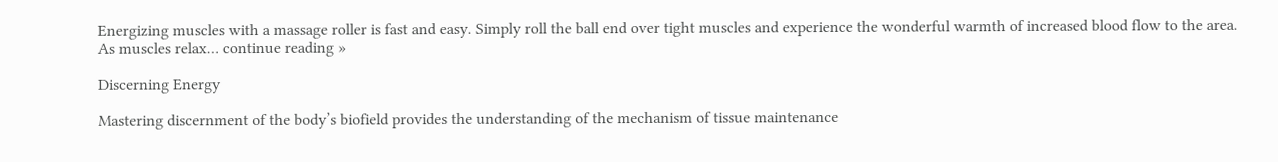Energizing muscles with a massage roller is fast and easy. Simply roll the ball end over tight muscles and experience the wonderful warmth of increased blood flow to the area. As muscles relax… continue reading »

Discerning Energy

Mastering discernment of the body’s biofield provides the understanding of the mechanism of tissue maintenance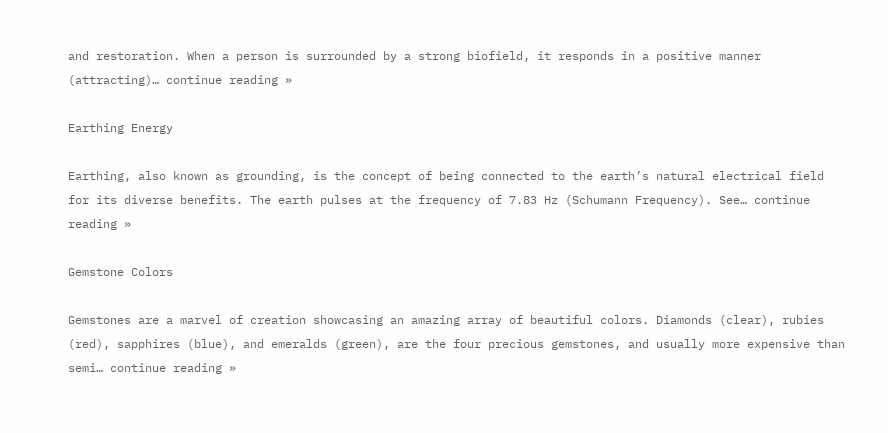and restoration. When a person is surrounded by a strong biofield, it responds in a positive manner (attracting)… continue reading »

Earthing Energy

Earthing, also known as grounding, is the concept of being connected to the earth’s natural electrical field for its diverse benefits. The earth pulses at the frequency of 7.83 Hz (Schumann Frequency). See… continue reading »

Gemstone Colors

Gemstones are a marvel of creation showcasing an amazing array of beautiful colors. Diamonds (clear), rubies (red), sapphires (blue), and emeralds (green), are the four precious gemstones, and usually more expensive than semi… continue reading »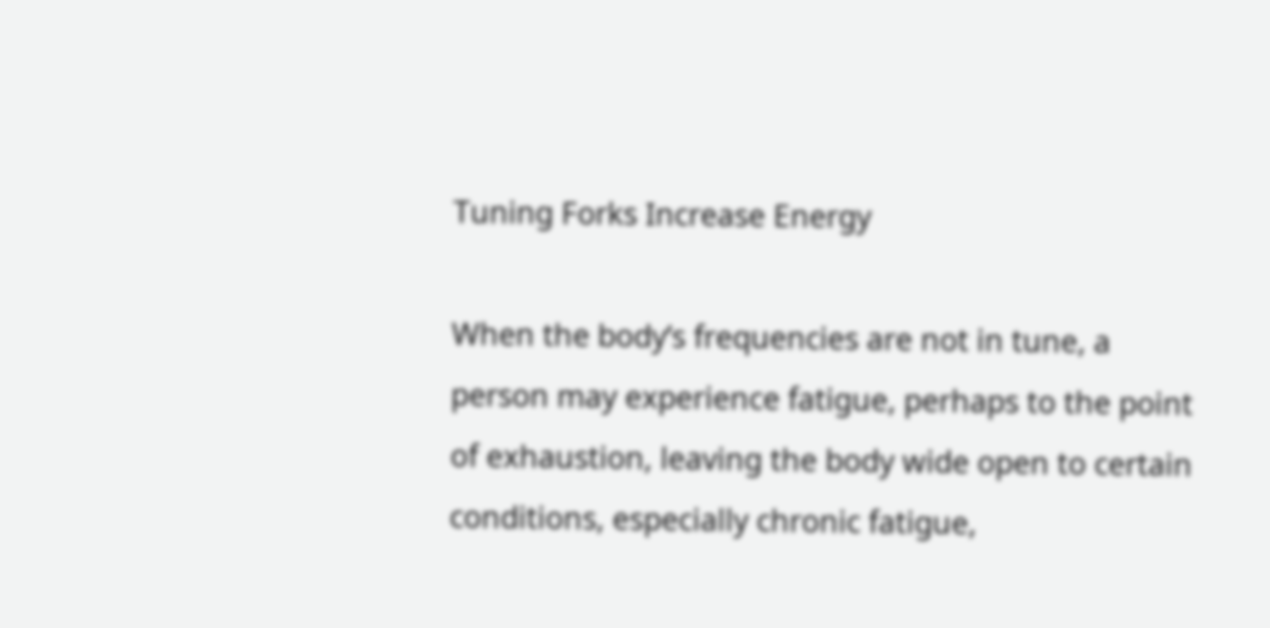Tuning Forks Increase Energy

When the body’s frequencies are not in tune, a person may experience fatigue, perhaps to the point of exhaustion, leaving the body wide open to certain conditions, especially chronic fatigue,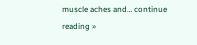muscle aches and… continue reading »